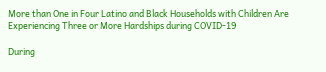More than One in Four Latino and Black Households with Children Are Experiencing Three or More Hardships during COVID-19

During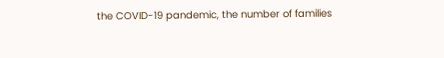the COVID-19 pandemic, the number of families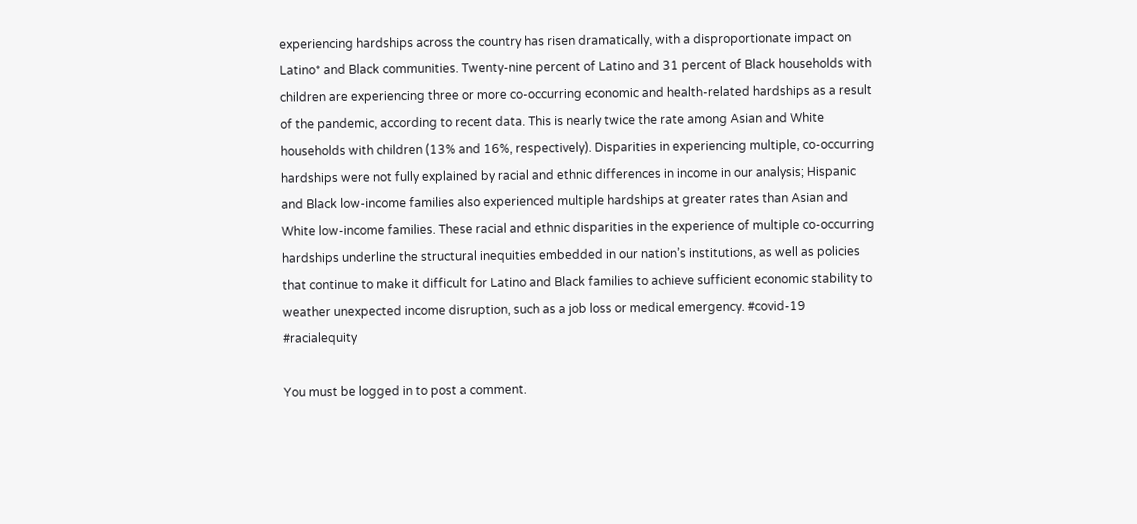experiencing hardships across the country has risen dramatically, with a disproportionate impact on Latino* and Black communities. Twenty-nine percent of Latino and 31 percent of Black households with children are experiencing three or more co-occurring economic and health-related hardships as a result of the pandemic, according to recent data. This is nearly twice the rate among Asian and White households with children (13% and 16%, respectively). Disparities in experiencing multiple, co-occurring hardships were not fully explained by racial and ethnic differences in income in our analysis; Hispanic and Black low-income families also experienced multiple hardships at greater rates than Asian and White low-income families. These racial and ethnic disparities in the experience of multiple co-occurring hardships underline the structural inequities embedded in our nation’s institutions, as well as policies that continue to make it difficult for Latino and Black families to achieve sufficient economic stability to weather unexpected income disruption, such as a job loss or medical emergency. #covid-19 #racialequity

You must be logged in to post a comment.